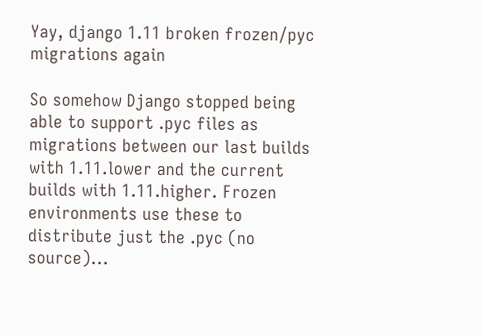Yay, django 1.11 broken frozen/pyc migrations again

So somehow Django stopped being able to support .pyc files as migrations between our last builds with 1.11.lower and the current builds with 1.11.higher. Frozen environments use these to distribute just the .pyc (no source)...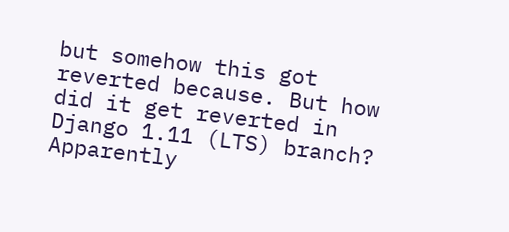but somehow this got reverted because. But how did it get reverted in Django 1.11 (LTS) branch? Apparently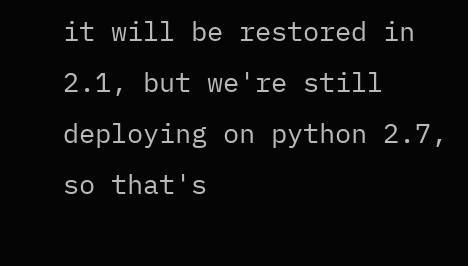it will be restored in 2.1, but we're still deploying on python 2.7, so that's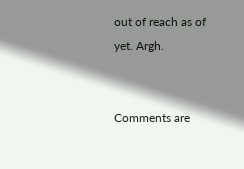out of reach as of yet. Argh.


Comments are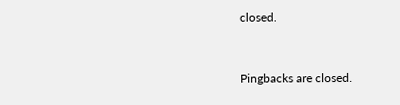closed.


Pingbacks are closed.